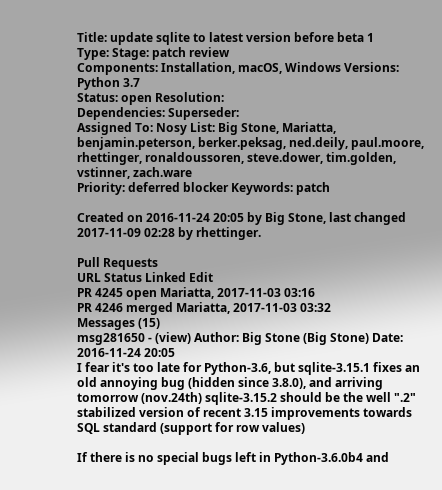Title: update sqlite to latest version before beta 1
Type: Stage: patch review
Components: Installation, macOS, Windows Versions: Python 3.7
Status: open Resolution:
Dependencies: Superseder:
Assigned To: Nosy List: Big Stone, Mariatta, benjamin.peterson, berker.peksag, ned.deily, paul.moore, rhettinger, ronaldoussoren, steve.dower, tim.golden, vstinner, zach.ware
Priority: deferred blocker Keywords: patch

Created on 2016-11-24 20:05 by Big Stone, last changed 2017-11-09 02:28 by rhettinger.

Pull Requests
URL Status Linked Edit
PR 4245 open Mariatta, 2017-11-03 03:16
PR 4246 merged Mariatta, 2017-11-03 03:32
Messages (15)
msg281650 - (view) Author: Big Stone (Big Stone) Date: 2016-11-24 20:05
I fear it's too late for Python-3.6, but sqlite-3.15.1 fixes an old annoying bug (hidden since 3.8.0), and arriving tomorrow (nov.24th) sqlite-3.15.2 should be the well ".2" stabilized version of recent 3.15 improvements towards SQL standard (support for row values)

If there is no special bugs left in Python-3.6.0b4 and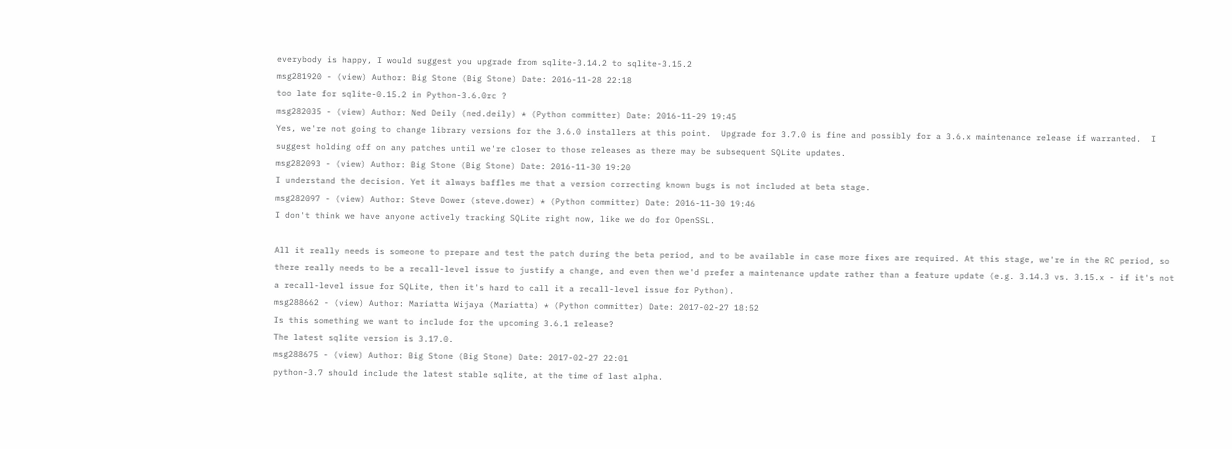everybody is happy, I would suggest you upgrade from sqlite-3.14.2 to sqlite-3.15.2
msg281920 - (view) Author: Big Stone (Big Stone) Date: 2016-11-28 22:18
too late for sqlite-0.15.2 in Python-3.6.0rc ?
msg282035 - (view) Author: Ned Deily (ned.deily) * (Python committer) Date: 2016-11-29 19:45
Yes, we're not going to change library versions for the 3.6.0 installers at this point.  Upgrade for 3.7.0 is fine and possibly for a 3.6.x maintenance release if warranted.  I suggest holding off on any patches until we're closer to those releases as there may be subsequent SQLite updates.
msg282093 - (view) Author: Big Stone (Big Stone) Date: 2016-11-30 19:20
I understand the decision. Yet it always baffles me that a version correcting known bugs is not included at beta stage.
msg282097 - (view) Author: Steve Dower (steve.dower) * (Python committer) Date: 2016-11-30 19:46
I don't think we have anyone actively tracking SQLite right now, like we do for OpenSSL.

All it really needs is someone to prepare and test the patch during the beta period, and to be available in case more fixes are required. At this stage, we're in the RC period, so there really needs to be a recall-level issue to justify a change, and even then we'd prefer a maintenance update rather than a feature update (e.g. 3.14.3 vs. 3.15.x - if it's not a recall-level issue for SQLite, then it's hard to call it a recall-level issue for Python).
msg288662 - (view) Author: Mariatta Wijaya (Mariatta) * (Python committer) Date: 2017-02-27 18:52
Is this something we want to include for the upcoming 3.6.1 release?
The latest sqlite version is 3.17.0.
msg288675 - (view) Author: Big Stone (Big Stone) Date: 2017-02-27 22:01
python-3.7 should include the latest stable sqlite, at the time of last alpha.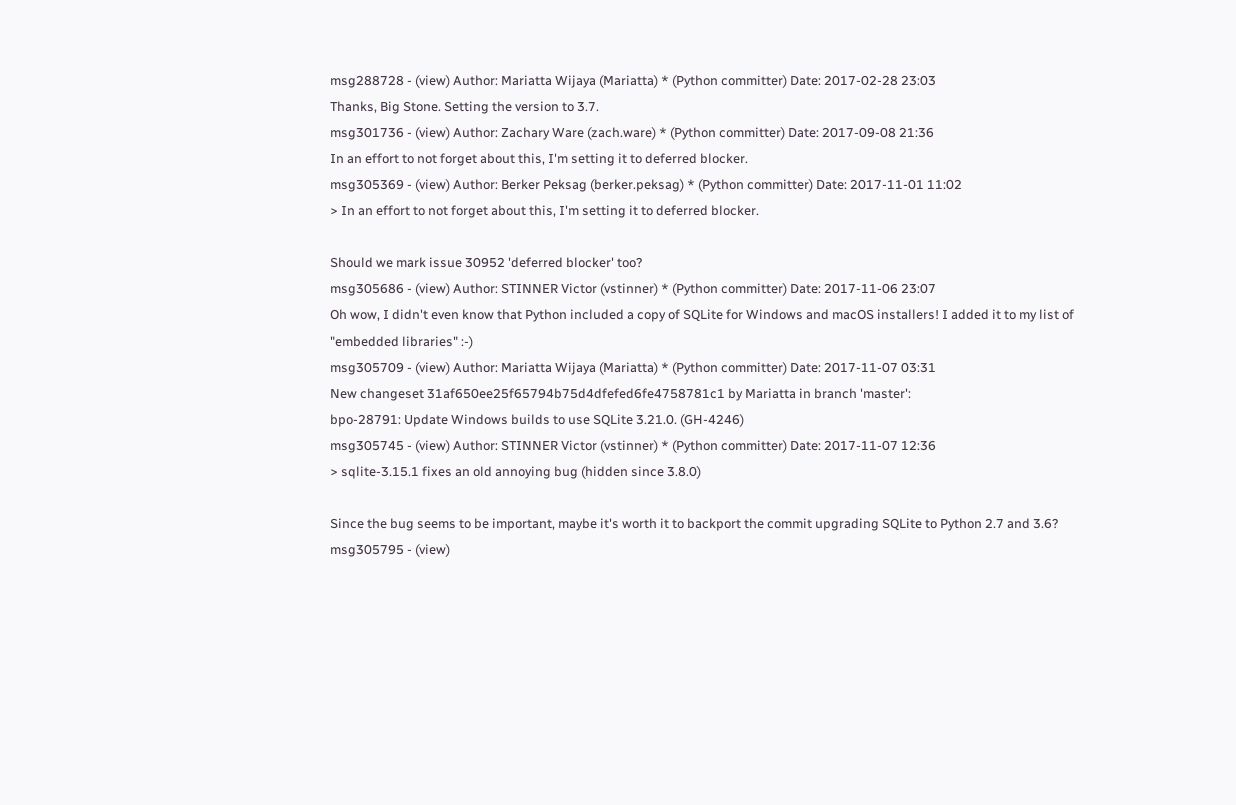msg288728 - (view) Author: Mariatta Wijaya (Mariatta) * (Python committer) Date: 2017-02-28 23:03
Thanks, Big Stone. Setting the version to 3.7.
msg301736 - (view) Author: Zachary Ware (zach.ware) * (Python committer) Date: 2017-09-08 21:36
In an effort to not forget about this, I'm setting it to deferred blocker.
msg305369 - (view) Author: Berker Peksag (berker.peksag) * (Python committer) Date: 2017-11-01 11:02
> In an effort to not forget about this, I'm setting it to deferred blocker.

Should we mark issue 30952 'deferred blocker' too?
msg305686 - (view) Author: STINNER Victor (vstinner) * (Python committer) Date: 2017-11-06 23:07
Oh wow, I didn't even know that Python included a copy of SQLite for Windows and macOS installers! I added it to my list of "embedded libraries" :-)
msg305709 - (view) Author: Mariatta Wijaya (Mariatta) * (Python committer) Date: 2017-11-07 03:31
New changeset 31af650ee25f65794b75d4dfefed6fe4758781c1 by Mariatta in branch 'master':
bpo-28791: Update Windows builds to use SQLite 3.21.0. (GH-4246)
msg305745 - (view) Author: STINNER Victor (vstinner) * (Python committer) Date: 2017-11-07 12:36
> sqlite-3.15.1 fixes an old annoying bug (hidden since 3.8.0)

Since the bug seems to be important, maybe it's worth it to backport the commit upgrading SQLite to Python 2.7 and 3.6?
msg305795 - (view)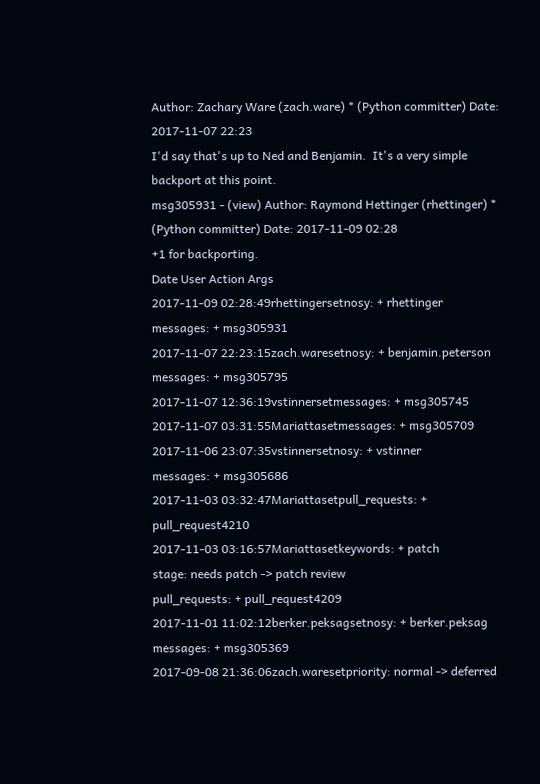Author: Zachary Ware (zach.ware) * (Python committer) Date: 2017-11-07 22:23
I'd say that's up to Ned and Benjamin.  It's a very simple backport at this point.
msg305931 - (view) Author: Raymond Hettinger (rhettinger) * (Python committer) Date: 2017-11-09 02:28
+1 for backporting.
Date User Action Args
2017-11-09 02:28:49rhettingersetnosy: + rhettinger
messages: + msg305931
2017-11-07 22:23:15zach.waresetnosy: + benjamin.peterson
messages: + msg305795
2017-11-07 12:36:19vstinnersetmessages: + msg305745
2017-11-07 03:31:55Mariattasetmessages: + msg305709
2017-11-06 23:07:35vstinnersetnosy: + vstinner
messages: + msg305686
2017-11-03 03:32:47Mariattasetpull_requests: + pull_request4210
2017-11-03 03:16:57Mariattasetkeywords: + patch
stage: needs patch -> patch review
pull_requests: + pull_request4209
2017-11-01 11:02:12berker.peksagsetnosy: + berker.peksag
messages: + msg305369
2017-09-08 21:36:06zach.waresetpriority: normal -> deferred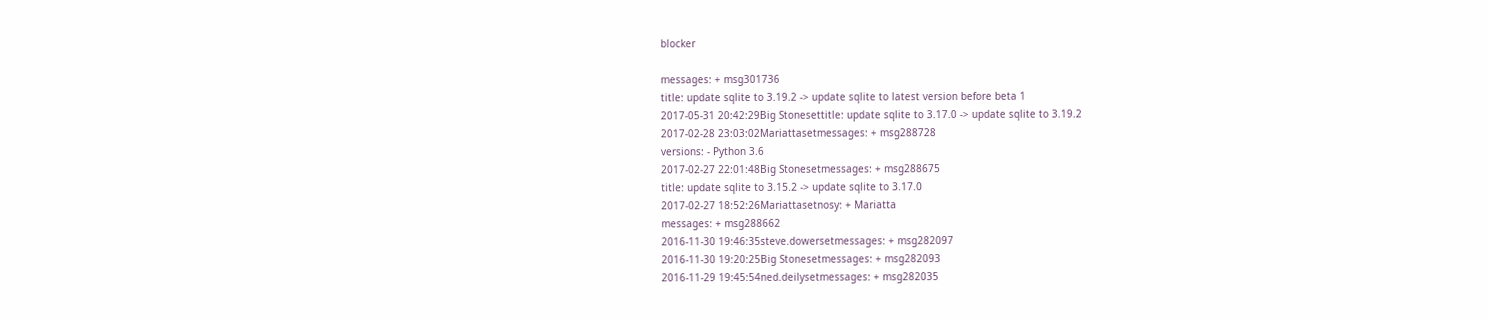blocker

messages: + msg301736
title: update sqlite to 3.19.2 -> update sqlite to latest version before beta 1
2017-05-31 20:42:29Big Stonesettitle: update sqlite to 3.17.0 -> update sqlite to 3.19.2
2017-02-28 23:03:02Mariattasetmessages: + msg288728
versions: - Python 3.6
2017-02-27 22:01:48Big Stonesetmessages: + msg288675
title: update sqlite to 3.15.2 -> update sqlite to 3.17.0
2017-02-27 18:52:26Mariattasetnosy: + Mariatta
messages: + msg288662
2016-11-30 19:46:35steve.dowersetmessages: + msg282097
2016-11-30 19:20:25Big Stonesetmessages: + msg282093
2016-11-29 19:45:54ned.deilysetmessages: + msg282035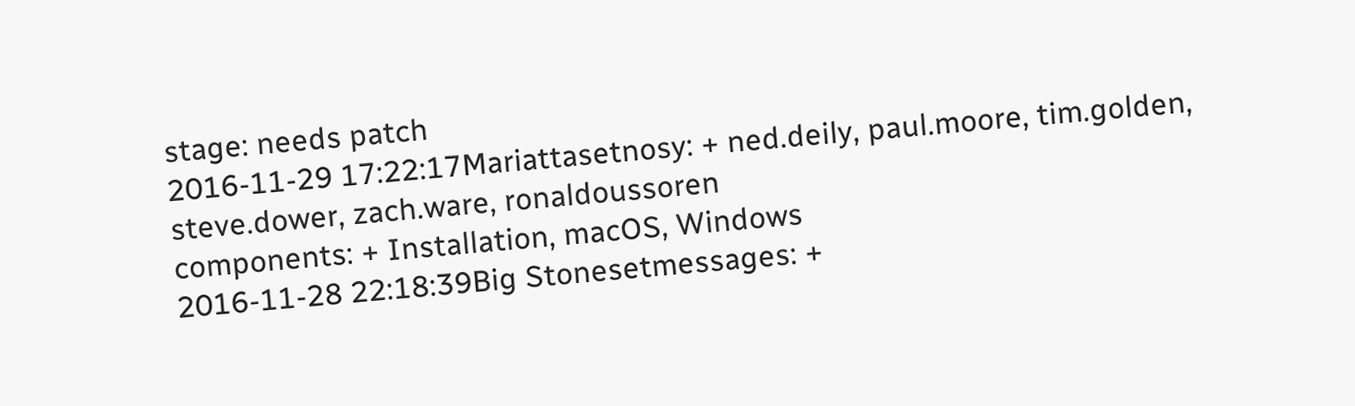stage: needs patch
2016-11-29 17:22:17Mariattasetnosy: + ned.deily, paul.moore, tim.golden, steve.dower, zach.ware, ronaldoussoren
components: + Installation, macOS, Windows
2016-11-28 22:18:39Big Stonesetmessages: +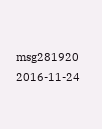msg281920
2016-11-24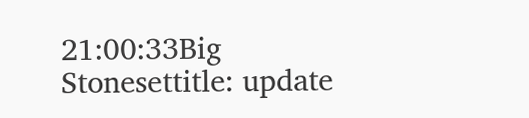21:00:33Big Stonesettitle: update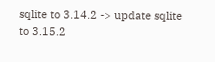sqlite to 3.14.2 -> update sqlite to 3.15.2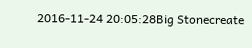2016-11-24 20:05:28Big Stonecreate